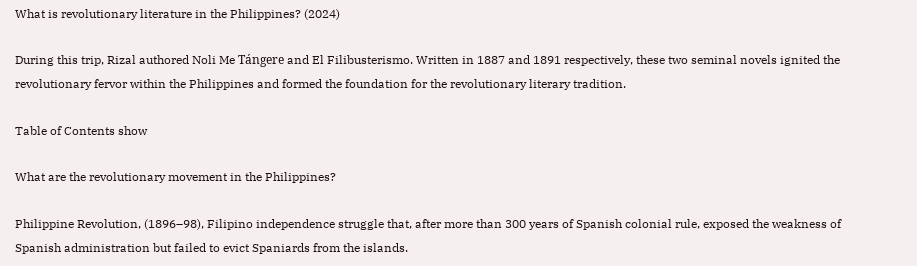What is revolutionary literature in the Philippines? (2024)

During this trip, Rizal authored Noli Me Tángere and El Filibusterismo. Written in 1887 and 1891 respectively, these two seminal novels ignited the revolutionary fervor within the Philippines and formed the foundation for the revolutionary literary tradition.

Table of Contents show

What are the revolutionary movement in the Philippines?

Philippine Revolution, (1896–98), Filipino independence struggle that, after more than 300 years of Spanish colonial rule, exposed the weakness of Spanish administration but failed to evict Spaniards from the islands.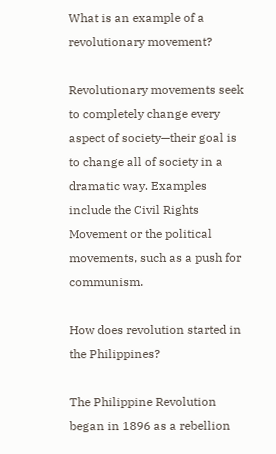What is an example of a revolutionary movement?

Revolutionary movements seek to completely change every aspect of society—their goal is to change all of society in a dramatic way. Examples include the Civil Rights Movement or the political movements, such as a push for communism.

How does revolution started in the Philippines?

The Philippine Revolution began in 1896 as a rebellion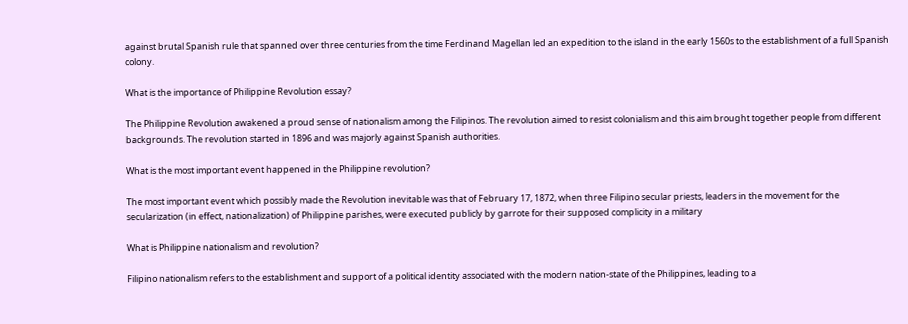against brutal Spanish rule that spanned over three centuries from the time Ferdinand Magellan led an expedition to the island in the early 1560s to the establishment of a full Spanish colony.

What is the importance of Philippine Revolution essay?

The Philippine Revolution awakened a proud sense of nationalism among the Filipinos. The revolution aimed to resist colonialism and this aim brought together people from different backgrounds. The revolution started in 1896 and was majorly against Spanish authorities.

What is the most important event happened in the Philippine revolution?

The most important event which possibly made the Revolution inevitable was that of February 17, 1872, when three Filipino secular priests, leaders in the movement for the secularization (in effect, nationalization) of Philippine parishes, were executed publicly by garrote for their supposed complicity in a military

What is Philippine nationalism and revolution?

Filipino nationalism refers to the establishment and support of a political identity associated with the modern nation-state of the Philippines, leading to a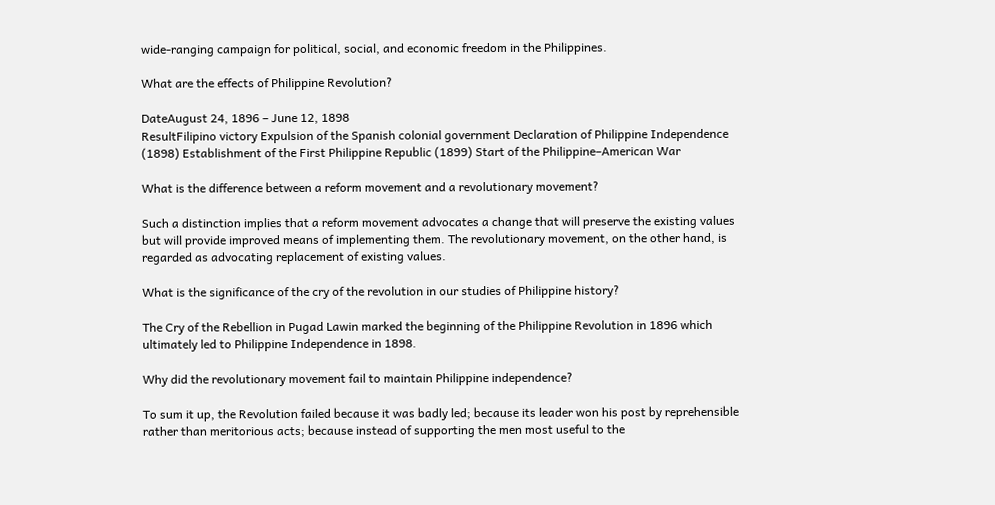wide-ranging campaign for political, social, and economic freedom in the Philippines.

What are the effects of Philippine Revolution?

DateAugust 24, 1896 – June 12, 1898
ResultFilipino victory Expulsion of the Spanish colonial government Declaration of Philippine Independence (1898) Establishment of the First Philippine Republic (1899) Start of the Philippine–American War

What is the difference between a reform movement and a revolutionary movement?

Such a distinction implies that a reform movement advocates a change that will preserve the existing values but will provide improved means of implementing them. The revolutionary movement, on the other hand, is regarded as advocating replacement of existing values.

What is the significance of the cry of the revolution in our studies of Philippine history?

The Cry of the Rebellion in Pugad Lawin marked the beginning of the Philippine Revolution in 1896 which ultimately led to Philippine Independence in 1898.

Why did the revolutionary movement fail to maintain Philippine independence?

To sum it up, the Revolution failed because it was badly led; because its leader won his post by reprehensible rather than meritorious acts; because instead of supporting the men most useful to the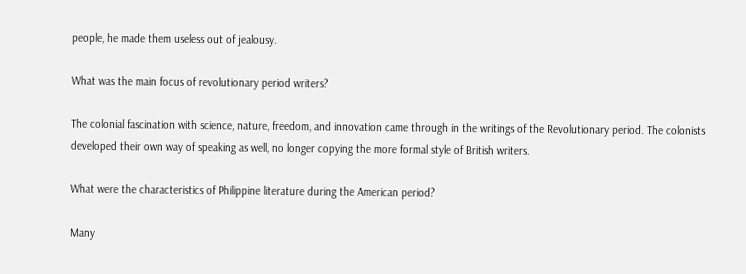people, he made them useless out of jealousy.

What was the main focus of revolutionary period writers?

The colonial fascination with science, nature, freedom, and innovation came through in the writings of the Revolutionary period. The colonists developed their own way of speaking as well, no longer copying the more formal style of British writers.

What were the characteristics of Philippine literature during the American period?

Many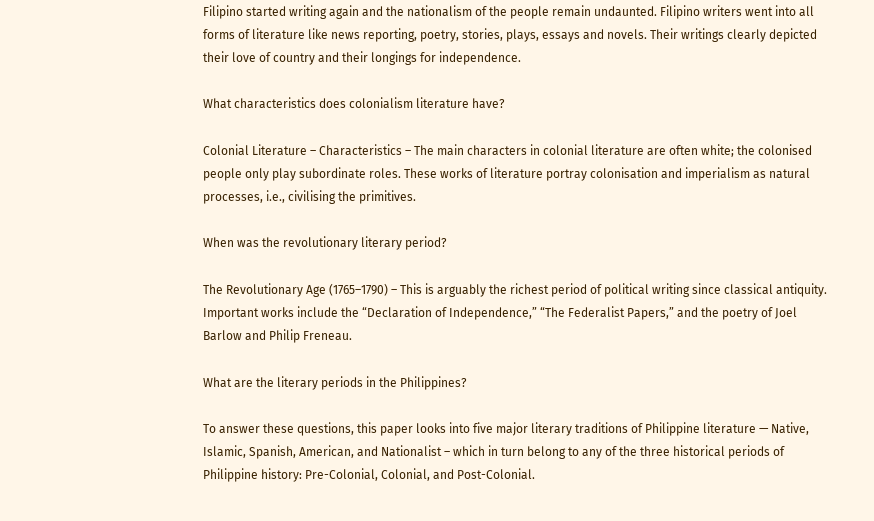Filipino started writing again and the nationalism of the people remain undaunted. Filipino writers went into all forms of literature like news reporting, poetry, stories, plays, essays and novels. Their writings clearly depicted their love of country and their longings for independence.

What characteristics does colonialism literature have?

Colonial Literature – Characteristics – The main characters in colonial literature are often white; the colonised people only play subordinate roles. These works of literature portray colonisation and imperialism as natural processes, i.e., civilising the primitives.

When was the revolutionary literary period?

The Revolutionary Age (1765–1790) – This is arguably the richest period of political writing since classical antiquity. Important works include the “Declaration of Independence,” “The Federalist Papers,” and the poetry of Joel Barlow and Philip Freneau.

What are the literary periods in the Philippines?

To answer these questions, this paper looks into five major literary traditions of Philippine literature — Native, Islamic, Spanish, American, and Nationalist – which in turn belong to any of the three historical periods of Philippine history: Pre-Colonial, Colonial, and Post-Colonial.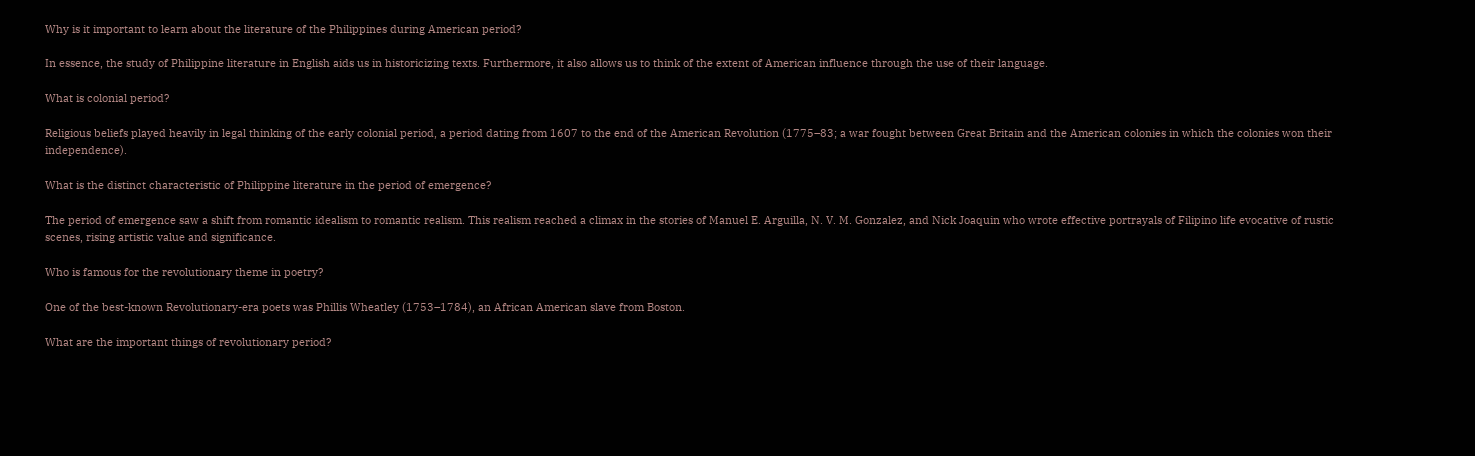Why is it important to learn about the literature of the Philippines during American period?

In essence, the study of Philippine literature in English aids us in historicizing texts. Furthermore, it also allows us to think of the extent of American influence through the use of their language.

What is colonial period?

Religious beliefs played heavily in legal thinking of the early colonial period, a period dating from 1607 to the end of the American Revolution (1775–83; a war fought between Great Britain and the American colonies in which the colonies won their independence).

What is the distinct characteristic of Philippine literature in the period of emergence?

The period of emergence saw a shift from romantic idealism to romantic realism. This realism reached a climax in the stories of Manuel E. Arguilla, N. V. M. Gonzalez, and Nick Joaquin who wrote effective portrayals of Filipino life evocative of rustic scenes, rising artistic value and significance.

Who is famous for the revolutionary theme in poetry?

One of the best-known Revolutionary-era poets was Phillis Wheatley (1753–1784), an African American slave from Boston.

What are the important things of revolutionary period?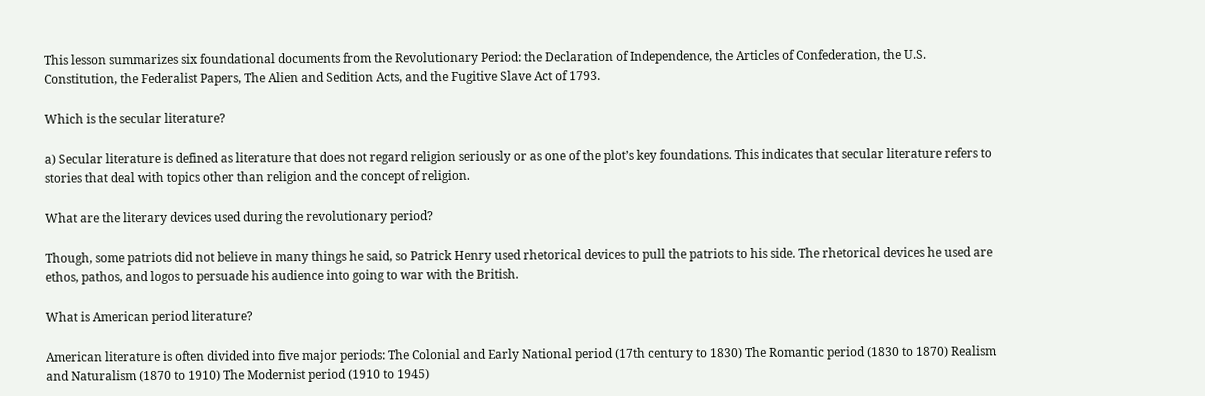This lesson summarizes six foundational documents from the Revolutionary Period: the Declaration of Independence, the Articles of Confederation, the U.S. Constitution, the Federalist Papers, The Alien and Sedition Acts, and the Fugitive Slave Act of 1793.

Which is the secular literature?

a) Secular literature is defined as literature that does not regard religion seriously or as one of the plot’s key foundations. This indicates that secular literature refers to stories that deal with topics other than religion and the concept of religion.

What are the literary devices used during the revolutionary period?

Though, some patriots did not believe in many things he said, so Patrick Henry used rhetorical devices to pull the patriots to his side. The rhetorical devices he used are ethos, pathos, and logos to persuade his audience into going to war with the British.

What is American period literature?

American literature is often divided into five major periods: The Colonial and Early National period (17th century to 1830) The Romantic period (1830 to 1870) Realism and Naturalism (1870 to 1910) The Modernist period (1910 to 1945)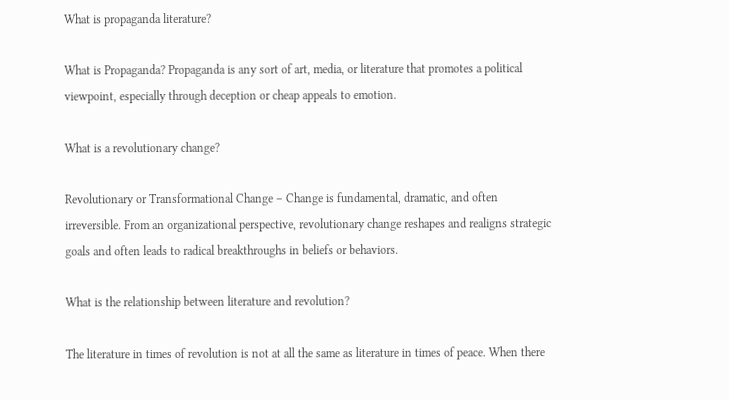What is propaganda literature?

What is Propaganda? Propaganda is any sort of art, media, or literature that promotes a political viewpoint, especially through deception or cheap appeals to emotion.

What is a revolutionary change?

Revolutionary or Transformational Change – Change is fundamental, dramatic, and often irreversible. From an organizational perspective, revolutionary change reshapes and realigns strategic goals and often leads to radical breakthroughs in beliefs or behaviors.

What is the relationship between literature and revolution?

The literature in times of revolution is not at all the same as literature in times of peace. When there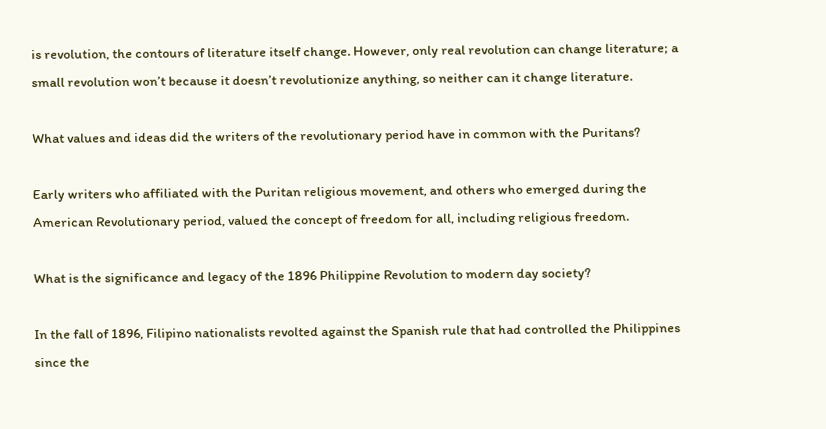is revolution, the contours of literature itself change. However, only real revolution can change literature; a small revolution won’t because it doesn’t revolutionize anything, so neither can it change literature.

What values and ideas did the writers of the revolutionary period have in common with the Puritans?

Early writers who affiliated with the Puritan religious movement, and others who emerged during the American Revolutionary period, valued the concept of freedom for all, including religious freedom.

What is the significance and legacy of the 1896 Philippine Revolution to modern day society?

In the fall of 1896, Filipino nationalists revolted against the Spanish rule that had controlled the Philippines since the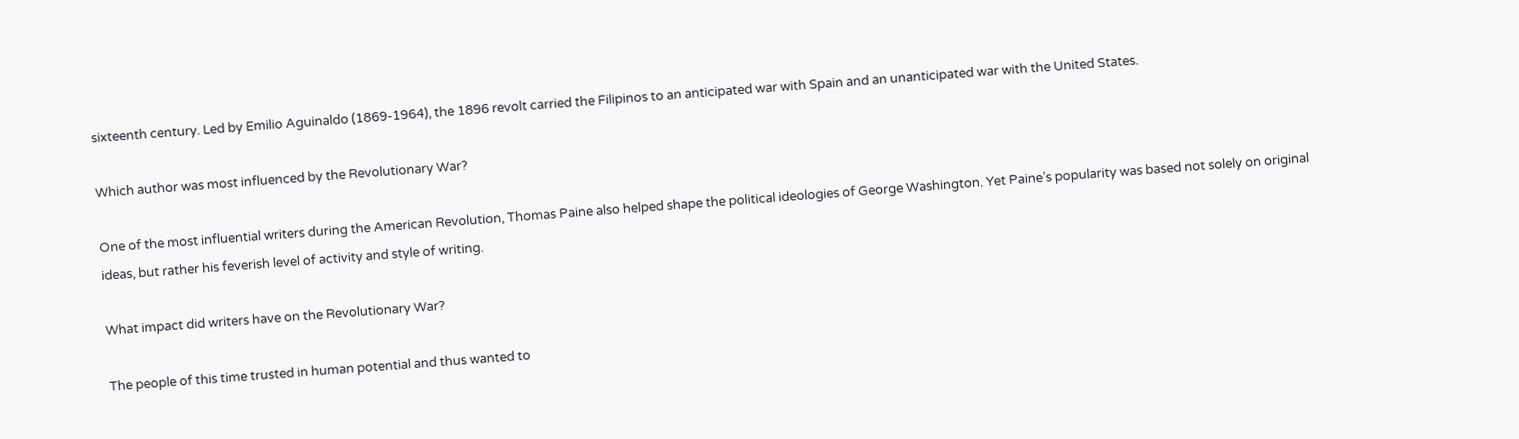sixteenth century. Led by Emilio Aguinaldo (1869-1964), the 1896 revolt carried the Filipinos to an anticipated war with Spain and an unanticipated war with the United States.

Which author was most influenced by the Revolutionary War?

One of the most influential writers during the American Revolution, Thomas Paine also helped shape the political ideologies of George Washington. Yet Paine’s popularity was based not solely on original ideas, but rather his feverish level of activity and style of writing.

What impact did writers have on the Revolutionary War?

The people of this time trusted in human potential and thus wanted to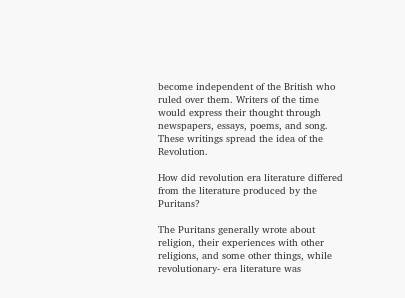become independent of the British who ruled over them. Writers of the time would express their thought through newspapers, essays, poems, and song. These writings spread the idea of the Revolution.

How did revolution era literature differed from the literature produced by the Puritans?

The Puritans generally wrote about religion, their experiences with other religions, and some other things, while revolutionary- era literature was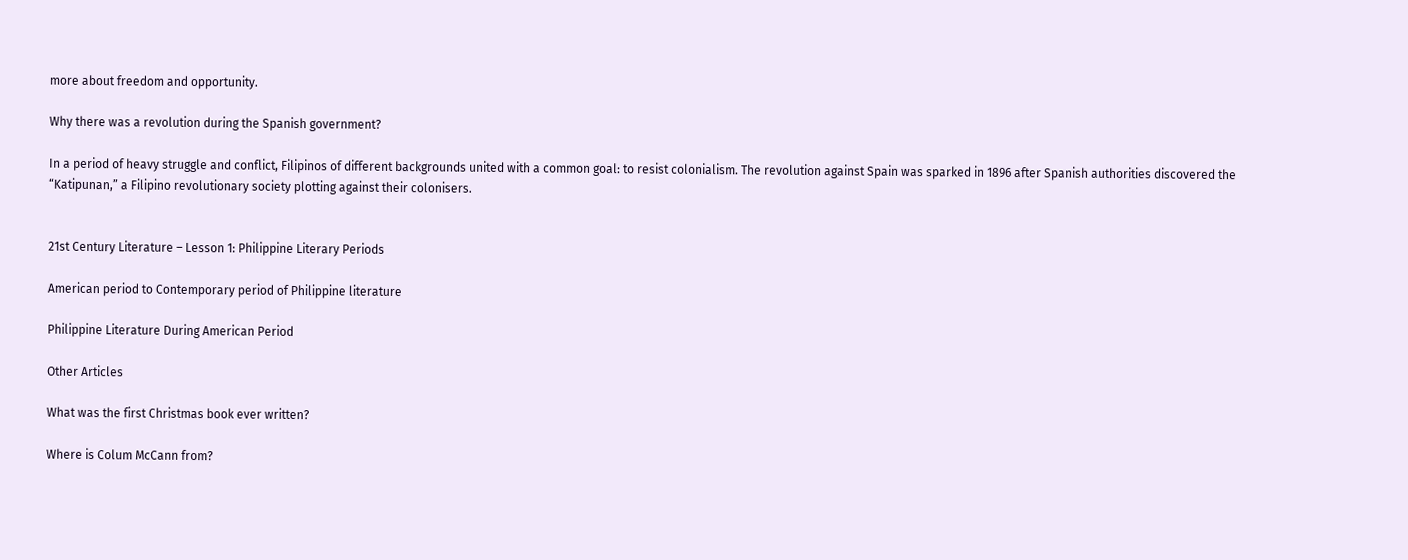more about freedom and opportunity.

Why there was a revolution during the Spanish government?

In a period of heavy struggle and conflict, Filipinos of different backgrounds united with a common goal: to resist colonialism. The revolution against Spain was sparked in 1896 after Spanish authorities discovered the “Katipunan,” a Filipino revolutionary society plotting against their colonisers.


21st Century Literature – Lesson 1: Philippine Literary Periods

American period to Contemporary period of Philippine literature

Philippine Literature During American Period

Other Articles

What was the first Christmas book ever written?

Where is Colum McCann from?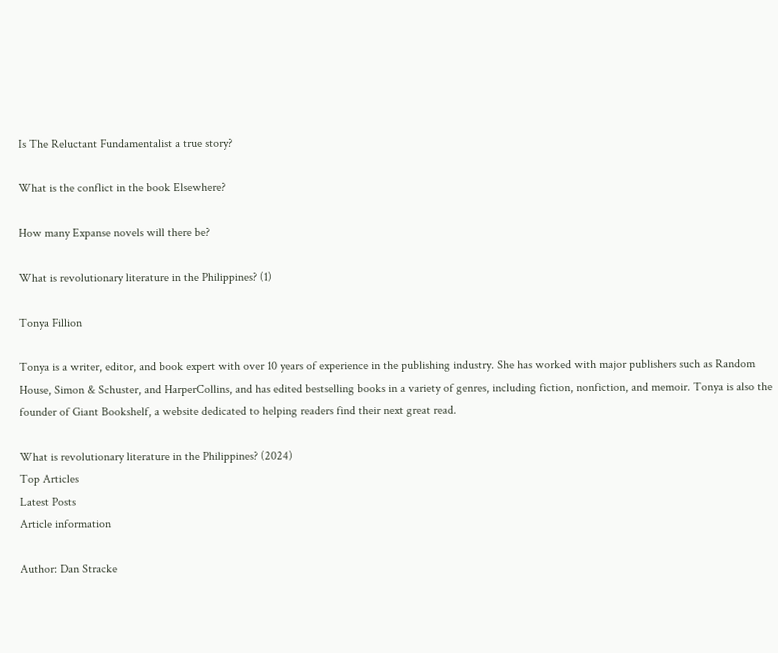Is The Reluctant Fundamentalist a true story?

What is the conflict in the book Elsewhere?

How many Expanse novels will there be?

What is revolutionary literature in the Philippines? (1)

Tonya Fillion

Tonya is a writer, editor, and book expert with over 10 years of experience in the publishing industry. She has worked with major publishers such as Random House, Simon & Schuster, and HarperCollins, and has edited bestselling books in a variety of genres, including fiction, nonfiction, and memoir. Tonya is also the founder of Giant Bookshelf, a website dedicated to helping readers find their next great read.

What is revolutionary literature in the Philippines? (2024)
Top Articles
Latest Posts
Article information

Author: Dan Stracke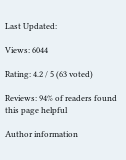Last Updated:

Views: 6044

Rating: 4.2 / 5 (63 voted)

Reviews: 94% of readers found this page helpful

Author information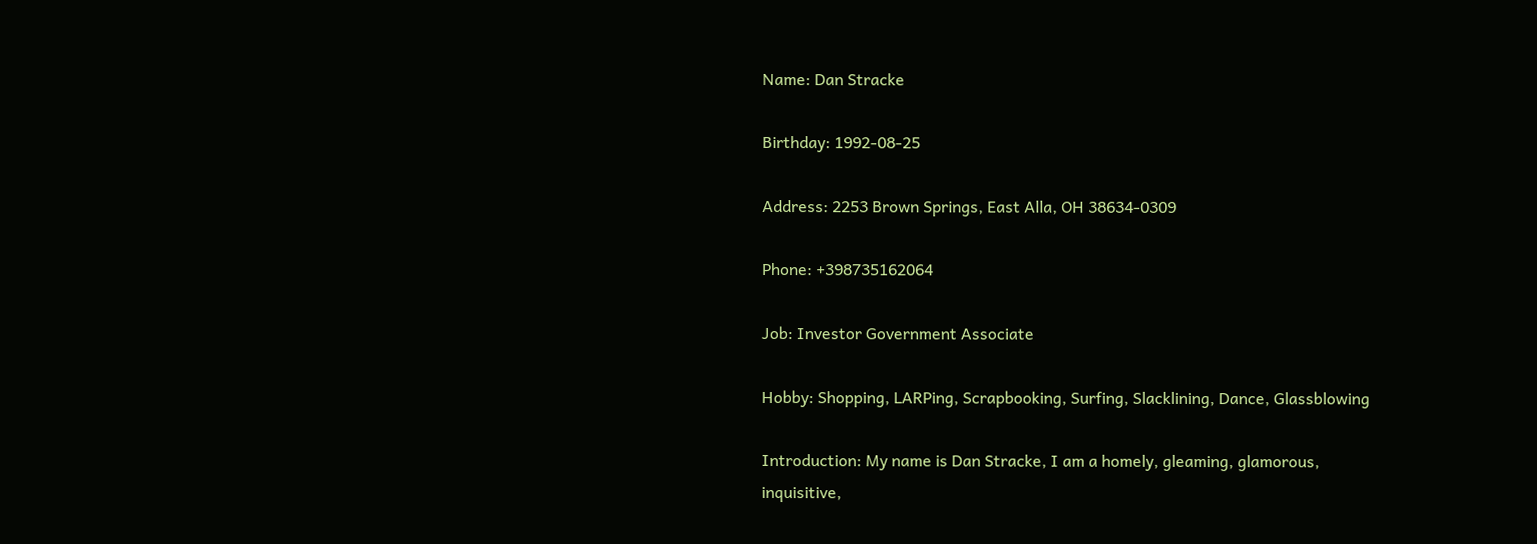Name: Dan Stracke

Birthday: 1992-08-25

Address: 2253 Brown Springs, East Alla, OH 38634-0309

Phone: +398735162064

Job: Investor Government Associate

Hobby: Shopping, LARPing, Scrapbooking, Surfing, Slacklining, Dance, Glassblowing

Introduction: My name is Dan Stracke, I am a homely, gleaming, glamorous, inquisitive,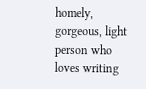homely, gorgeous, light person who loves writing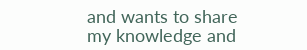and wants to share my knowledge and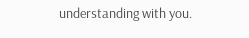understanding with you.